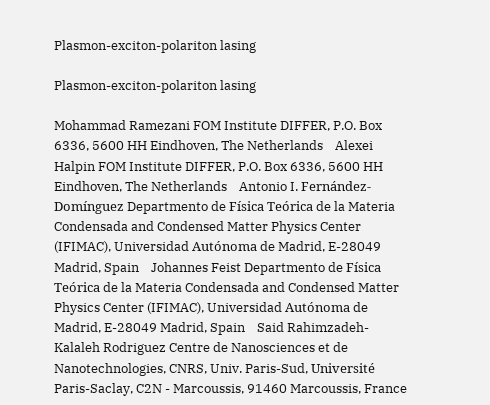Plasmon-exciton-polariton lasing

Plasmon-exciton-polariton lasing

Mohammad Ramezani FOM Institute DIFFER, P.O. Box 6336, 5600 HH Eindhoven, The Netherlands    Alexei Halpin FOM Institute DIFFER, P.O. Box 6336, 5600 HH Eindhoven, The Netherlands    Antonio I. Fernández-Domínguez Departmento de Física Teórica de la Materia Condensada and Condensed Matter Physics Center (IFIMAC), Universidad Autónoma de Madrid, E-28049 Madrid, Spain    Johannes Feist Departmento de Física Teórica de la Materia Condensada and Condensed Matter Physics Center (IFIMAC), Universidad Autónoma de Madrid, E-28049 Madrid, Spain    Said Rahimzadeh-Kalaleh Rodriguez Centre de Nanosciences et de Nanotechnologies, CNRS, Univ. Paris-Sud, Université Paris-Saclay, C2N - Marcoussis, 91460 Marcoussis, France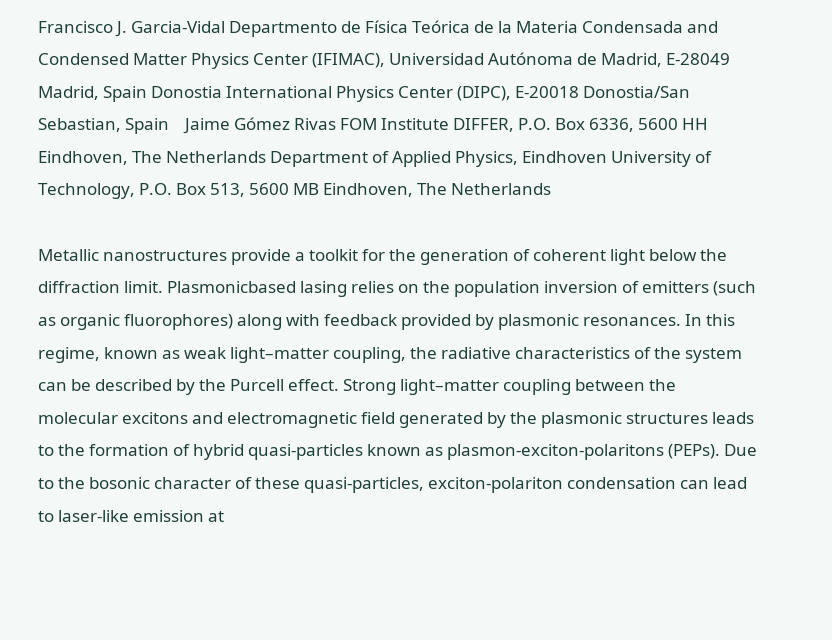Francisco J. Garcia-Vidal Departmento de Física Teórica de la Materia Condensada and Condensed Matter Physics Center (IFIMAC), Universidad Autónoma de Madrid, E-28049 Madrid, Spain Donostia International Physics Center (DIPC), E-20018 Donostia/San Sebastian, Spain    Jaime Gómez Rivas FOM Institute DIFFER, P.O. Box 6336, 5600 HH Eindhoven, The Netherlands Department of Applied Physics, Eindhoven University of Technology, P.O. Box 513, 5600 MB Eindhoven, The Netherlands

Metallic nanostructures provide a toolkit for the generation of coherent light below the diffraction limit. Plasmonicbased lasing relies on the population inversion of emitters (such as organic fluorophores) along with feedback provided by plasmonic resonances. In this regime, known as weak light–matter coupling, the radiative characteristics of the system can be described by the Purcell effect. Strong light–matter coupling between the molecular excitons and electromagnetic field generated by the plasmonic structures leads to the formation of hybrid quasi-particles known as plasmon-exciton-polaritons (PEPs). Due to the bosonic character of these quasi-particles, exciton-polariton condensation can lead to laser-like emission at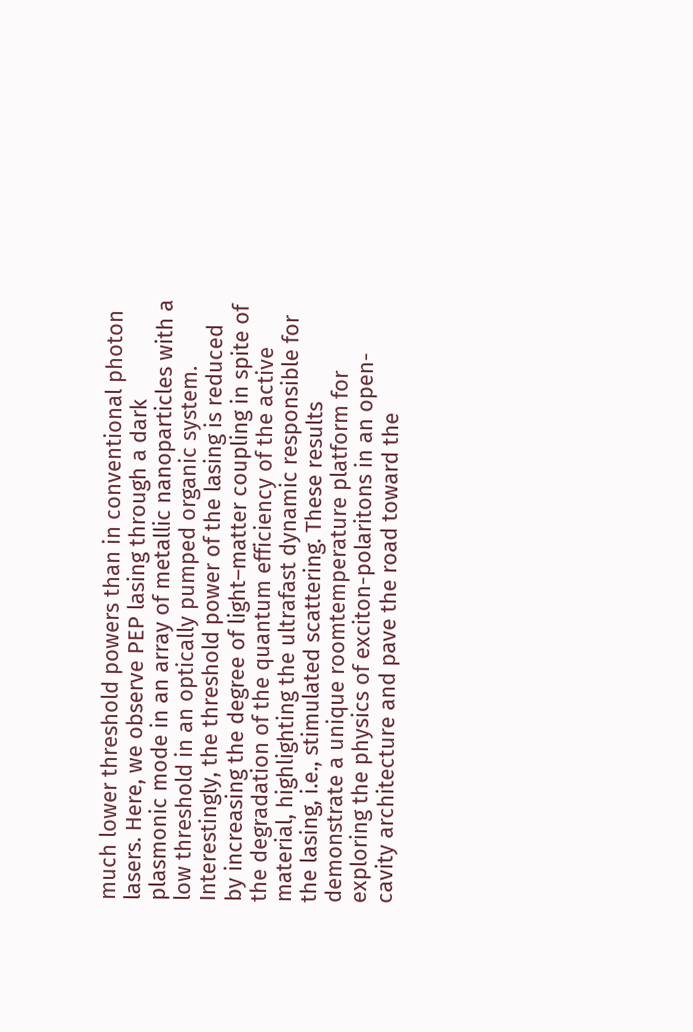much lower threshold powers than in conventional photon lasers. Here, we observe PEP lasing through a dark plasmonic mode in an array of metallic nanoparticles with a low threshold in an optically pumped organic system. Interestingly, the threshold power of the lasing is reduced by increasing the degree of light–matter coupling in spite of the degradation of the quantum efficiency of the active material, highlighting the ultrafast dynamic responsible for the lasing, i.e., stimulated scattering. These results demonstrate a unique roomtemperature platform for exploring the physics of exciton-polaritons in an open-cavity architecture and pave the road toward the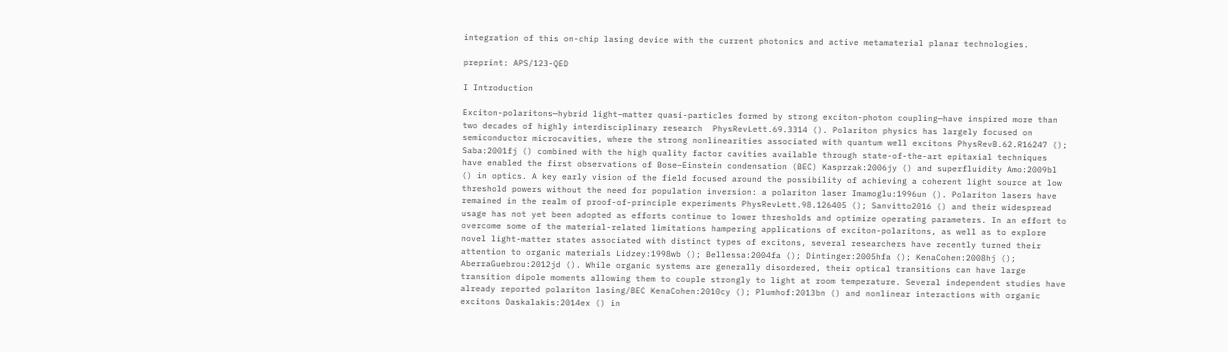integration of this on-chip lasing device with the current photonics and active metamaterial planar technologies.

preprint: APS/123-QED

I Introduction

Exciton-polaritons—hybrid light–matter quasi-particles formed by strong exciton-photon coupling—have inspired more than two decades of highly interdisciplinary research  PhysRevLett.69.3314 (). Polariton physics has largely focused on semiconductor microcavities, where the strong nonlinearities associated with quantum well excitons PhysRevB.62.R16247 (); Saba:2001fj () combined with the high quality factor cavities available through state-of-the-art epitaxial techniques have enabled the first observations of Bose–Einstein condensation (BEC) Kasprzak:2006jy () and superfluidity Amo:2009bl () in optics. A key early vision of the field focused around the possibility of achieving a coherent light source at low threshold powers without the need for population inversion: a polariton laser Imamoglu:1996un (). Polariton lasers have remained in the realm of proof-of-principle experiments PhysRevLett.98.126405 (); Sanvitto2016 () and their widespread usage has not yet been adopted as efforts continue to lower thresholds and optimize operating parameters. In an effort to overcome some of the material-related limitations hampering applications of exciton-polaritons, as well as to explore novel light-matter states associated with distinct types of excitons, several researchers have recently turned their attention to organic materials Lidzey:1998wb (); Bellessa:2004fa (); Dintinger:2005hfa (); KenaCohen:2008hj (); AberraGuebrou:2012jd (). While organic systems are generally disordered, their optical transitions can have large transition dipole moments allowing them to couple strongly to light at room temperature. Several independent studies have already reported polariton lasing/BEC KenaCohen:2010cy (); Plumhof:2013bn () and nonlinear interactions with organic excitons Daskalakis:2014ex () in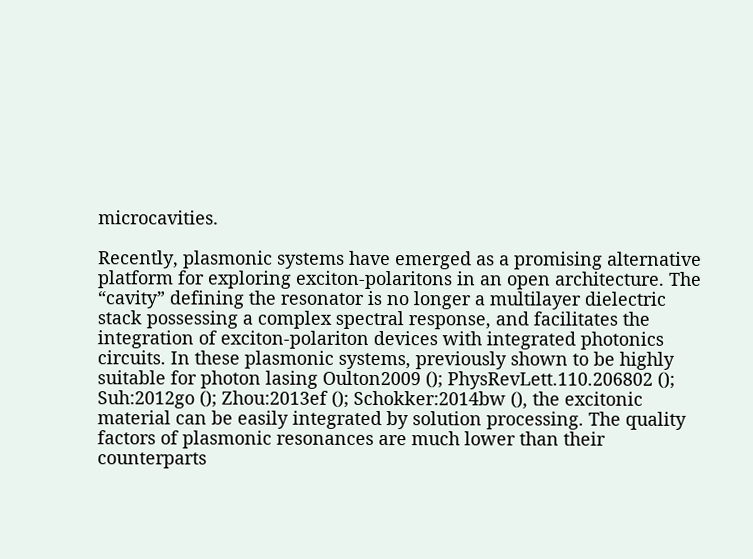microcavities.

Recently, plasmonic systems have emerged as a promising alternative platform for exploring exciton-polaritons in an open architecture. The “cavity” defining the resonator is no longer a multilayer dielectric stack possessing a complex spectral response, and facilitates the integration of exciton-polariton devices with integrated photonics circuits. In these plasmonic systems, previously shown to be highly suitable for photon lasing Oulton2009 (); PhysRevLett.110.206802 (); Suh:2012go (); Zhou:2013ef (); Schokker:2014bw (), the excitonic material can be easily integrated by solution processing. The quality factors of plasmonic resonances are much lower than their counterparts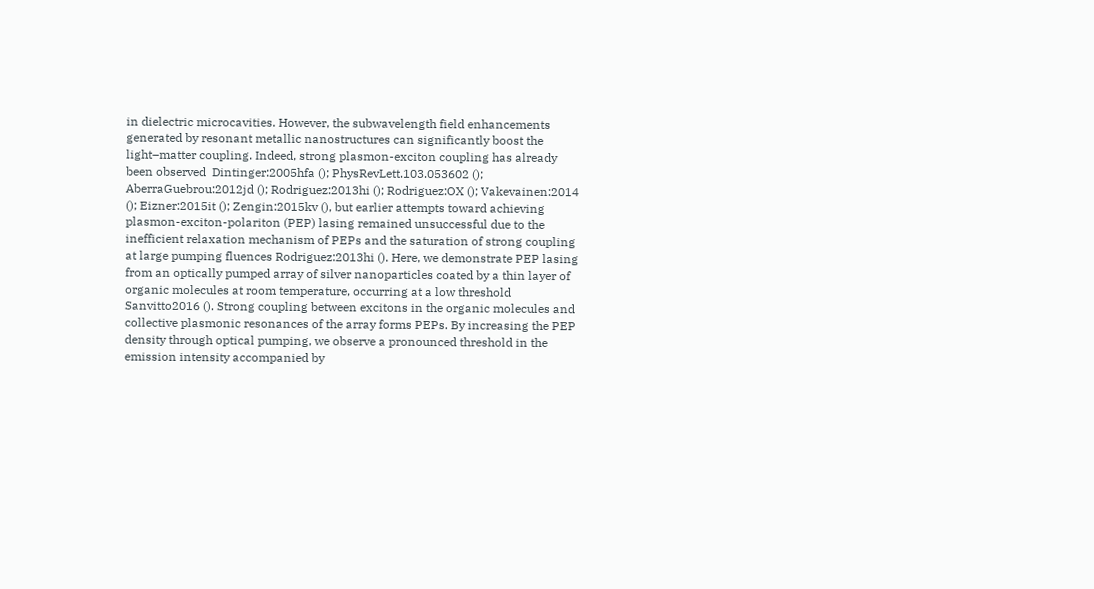in dielectric microcavities. However, the subwavelength field enhancements generated by resonant metallic nanostructures can significantly boost the light–matter coupling. Indeed, strong plasmon-exciton coupling has already been observed  Dintinger:2005hfa (); PhysRevLett.103.053602 (); AberraGuebrou:2012jd (); Rodriguez:2013hi (); Rodriguez:OX (); Vakevainen:2014 (); Eizner:2015it (); Zengin:2015kv (), but earlier attempts toward achieving plasmon-exciton-polariton (PEP) lasing remained unsuccessful due to the inefficient relaxation mechanism of PEPs and the saturation of strong coupling at large pumping fluences Rodriguez:2013hi (). Here, we demonstrate PEP lasing from an optically pumped array of silver nanoparticles coated by a thin layer of organic molecules at room temperature, occurring at a low threshold  Sanvitto2016 (). Strong coupling between excitons in the organic molecules and collective plasmonic resonances of the array forms PEPs. By increasing the PEP density through optical pumping, we observe a pronounced threshold in the emission intensity accompanied by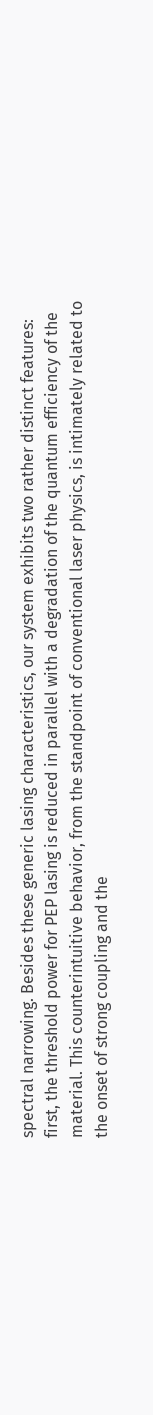spectral narrowing. Besides these generic lasing characteristics, our system exhibits two rather distinct features: first, the threshold power for PEP lasing is reduced in parallel with a degradation of the quantum efficiency of the material. This counterintuitive behavior, from the standpoint of conventional laser physics, is intimately related to the onset of strong coupling and the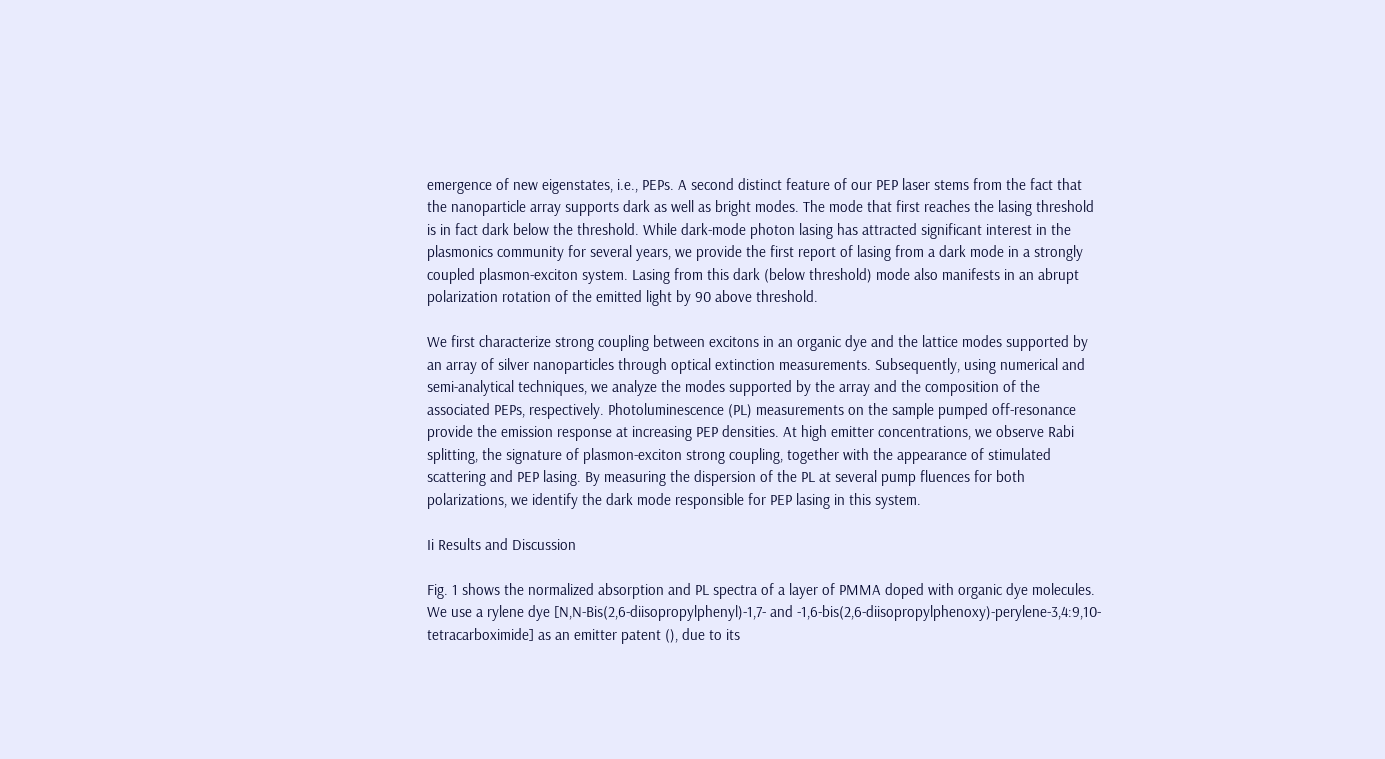emergence of new eigenstates, i.e., PEPs. A second distinct feature of our PEP laser stems from the fact that the nanoparticle array supports dark as well as bright modes. The mode that first reaches the lasing threshold is in fact dark below the threshold. While dark-mode photon lasing has attracted significant interest in the plasmonics community for several years, we provide the first report of lasing from a dark mode in a strongly coupled plasmon-exciton system. Lasing from this dark (below threshold) mode also manifests in an abrupt polarization rotation of the emitted light by 90 above threshold.

We first characterize strong coupling between excitons in an organic dye and the lattice modes supported by an array of silver nanoparticles through optical extinction measurements. Subsequently, using numerical and semi-analytical techniques, we analyze the modes supported by the array and the composition of the associated PEPs, respectively. Photoluminescence (PL) measurements on the sample pumped off-resonance provide the emission response at increasing PEP densities. At high emitter concentrations, we observe Rabi splitting, the signature of plasmon-exciton strong coupling, together with the appearance of stimulated scattering and PEP lasing. By measuring the dispersion of the PL at several pump fluences for both polarizations, we identify the dark mode responsible for PEP lasing in this system.

Ii Results and Discussion

Fig. 1 shows the normalized absorption and PL spectra of a layer of PMMA doped with organic dye molecules. We use a rylene dye [N,N-Bis(2,6-diisopropylphenyl)-1,7- and -1,6-bis(2,6-diisopropylphenoxy)-perylene-3,4:9,10-tetracarboximide] as an emitter patent (), due to its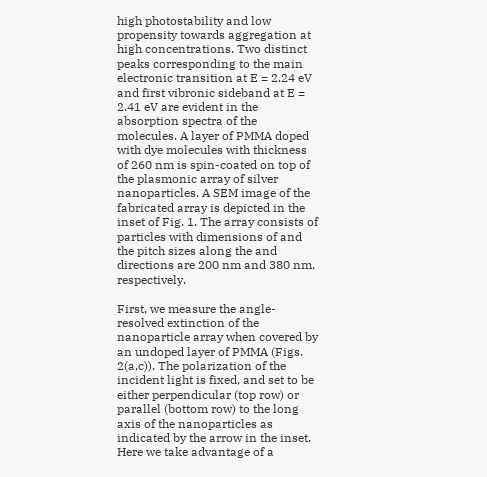high photostability and low propensity towards aggregation at high concentrations. Two distinct peaks corresponding to the main electronic transition at E = 2.24 eV and first vibronic sideband at E = 2.41 eV are evident in the absorption spectra of the molecules. A layer of PMMA doped with dye molecules with thickness of 260 nm is spin-coated on top of the plasmonic array of silver nanoparticles. A SEM image of the fabricated array is depicted in the inset of Fig. 1. The array consists of particles with dimensions of and the pitch sizes along the and directions are 200 nm and 380 nm, respectively.

First, we measure the angle-resolved extinction of the nanoparticle array when covered by an undoped layer of PMMA (Figs. 2(a,c)). The polarization of the incident light is fixed, and set to be either perpendicular (top row) or parallel (bottom row) to the long axis of the nanoparticles as indicated by the arrow in the inset. Here we take advantage of a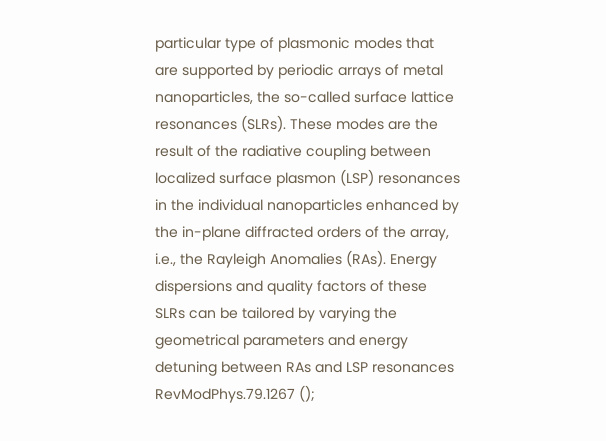particular type of plasmonic modes that are supported by periodic arrays of metal nanoparticles, the so-called surface lattice resonances (SLRs). These modes are the result of the radiative coupling between localized surface plasmon (LSP) resonances in the individual nanoparticles enhanced by the in-plane diffracted orders of the array, i.e., the Rayleigh Anomalies (RAs). Energy dispersions and quality factors of these SLRs can be tailored by varying the geometrical parameters and energy detuning between RAs and LSP resonances RevModPhys.79.1267 ();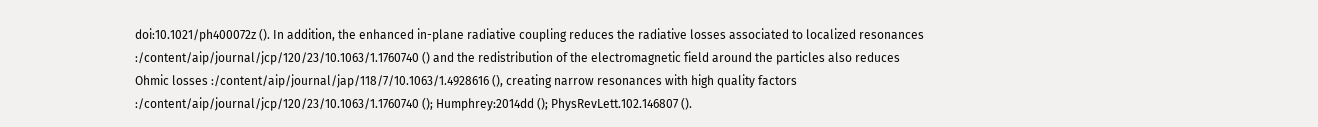doi:10.1021/ph400072z (). In addition, the enhanced in-plane radiative coupling reduces the radiative losses associated to localized resonances :/content/aip/journal/jcp/120/23/10.1063/1.1760740 () and the redistribution of the electromagnetic field around the particles also reduces Ohmic losses :/content/aip/journal/jap/118/7/10.1063/1.4928616 (), creating narrow resonances with high quality factors :/content/aip/journal/jcp/120/23/10.1063/1.1760740 (); Humphrey:2014dd (); PhysRevLett.102.146807 ().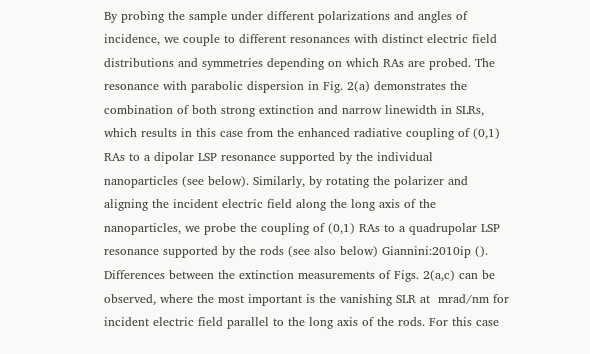By probing the sample under different polarizations and angles of incidence, we couple to different resonances with distinct electric field distributions and symmetries depending on which RAs are probed. The resonance with parabolic dispersion in Fig. 2(a) demonstrates the combination of both strong extinction and narrow linewidth in SLRs, which results in this case from the enhanced radiative coupling of (0,1) RAs to a dipolar LSP resonance supported by the individual nanoparticles (see below). Similarly, by rotating the polarizer and aligning the incident electric field along the long axis of the nanoparticles, we probe the coupling of (0,1) RAs to a quadrupolar LSP resonance supported by the rods (see also below) Giannini:2010ip (). Differences between the extinction measurements of Figs. 2(a,c) can be observed, where the most important is the vanishing SLR at  mrad/nm for incident electric field parallel to the long axis of the rods. For this case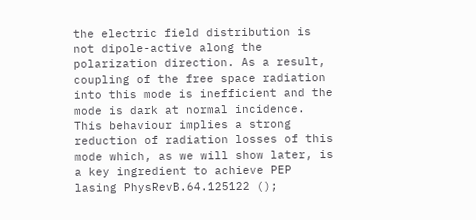the electric field distribution is not dipole-active along the polarization direction. As a result, coupling of the free space radiation into this mode is inefficient and the mode is dark at normal incidence. This behaviour implies a strong reduction of radiation losses of this mode which, as we will show later, is a key ingredient to achieve PEP lasing PhysRevB.64.125122 ();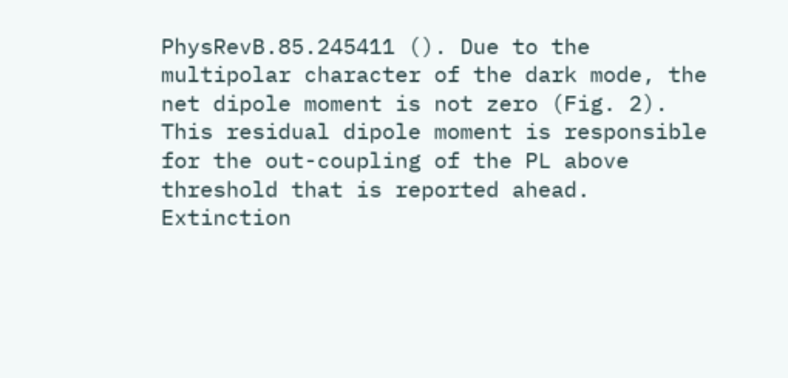PhysRevB.85.245411 (). Due to the multipolar character of the dark mode, the net dipole moment is not zero (Fig. 2). This residual dipole moment is responsible for the out-coupling of the PL above threshold that is reported ahead. Extinction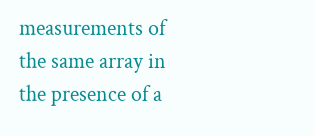measurements of the same array in the presence of a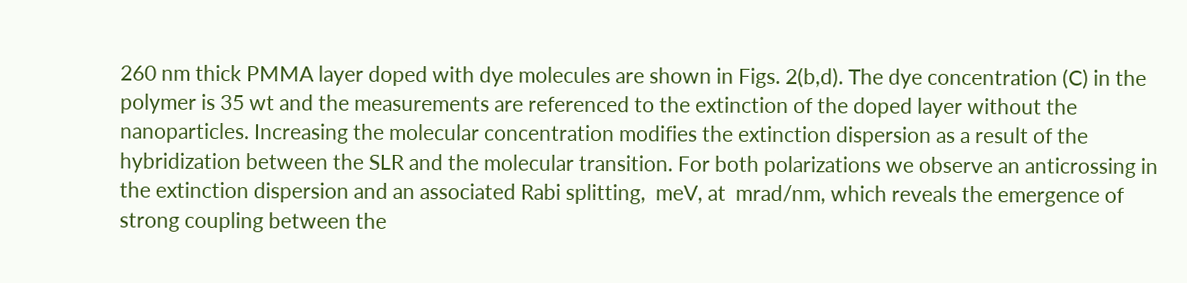260 nm thick PMMA layer doped with dye molecules are shown in Figs. 2(b,d). The dye concentration (C) in the polymer is 35 wt and the measurements are referenced to the extinction of the doped layer without the nanoparticles. Increasing the molecular concentration modifies the extinction dispersion as a result of the hybridization between the SLR and the molecular transition. For both polarizations we observe an anticrossing in the extinction dispersion and an associated Rabi splitting,  meV, at  mrad/nm, which reveals the emergence of strong coupling between the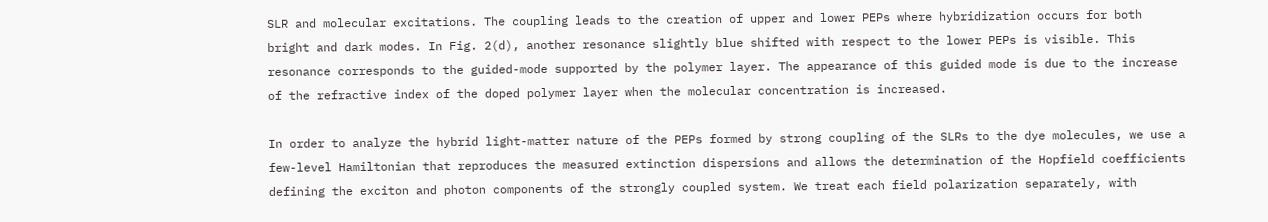SLR and molecular excitations. The coupling leads to the creation of upper and lower PEPs where hybridization occurs for both bright and dark modes. In Fig. 2(d), another resonance slightly blue shifted with respect to the lower PEPs is visible. This resonance corresponds to the guided-mode supported by the polymer layer. The appearance of this guided mode is due to the increase of the refractive index of the doped polymer layer when the molecular concentration is increased.

In order to analyze the hybrid light-matter nature of the PEPs formed by strong coupling of the SLRs to the dye molecules, we use a few-level Hamiltonian that reproduces the measured extinction dispersions and allows the determination of the Hopfield coefficients defining the exciton and photon components of the strongly coupled system. We treat each field polarization separately, with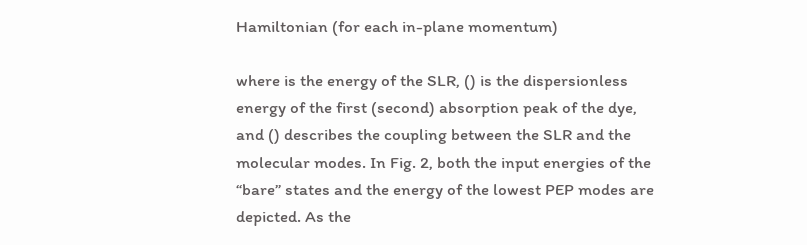Hamiltonian (for each in-plane momentum)

where is the energy of the SLR, () is the dispersionless energy of the first (second) absorption peak of the dye, and () describes the coupling between the SLR and the molecular modes. In Fig. 2, both the input energies of the “bare” states and the energy of the lowest PEP modes are depicted. As the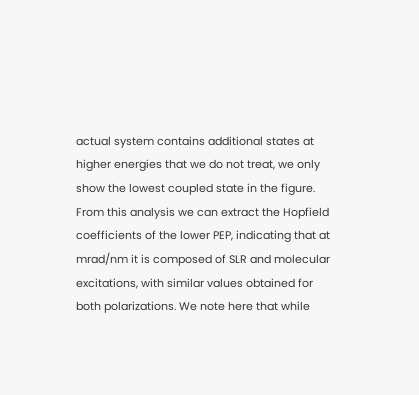actual system contains additional states at higher energies that we do not treat, we only show the lowest coupled state in the figure. From this analysis we can extract the Hopfield coefficients of the lower PEP, indicating that at  mrad/nm it is composed of SLR and molecular excitations, with similar values obtained for both polarizations. We note here that while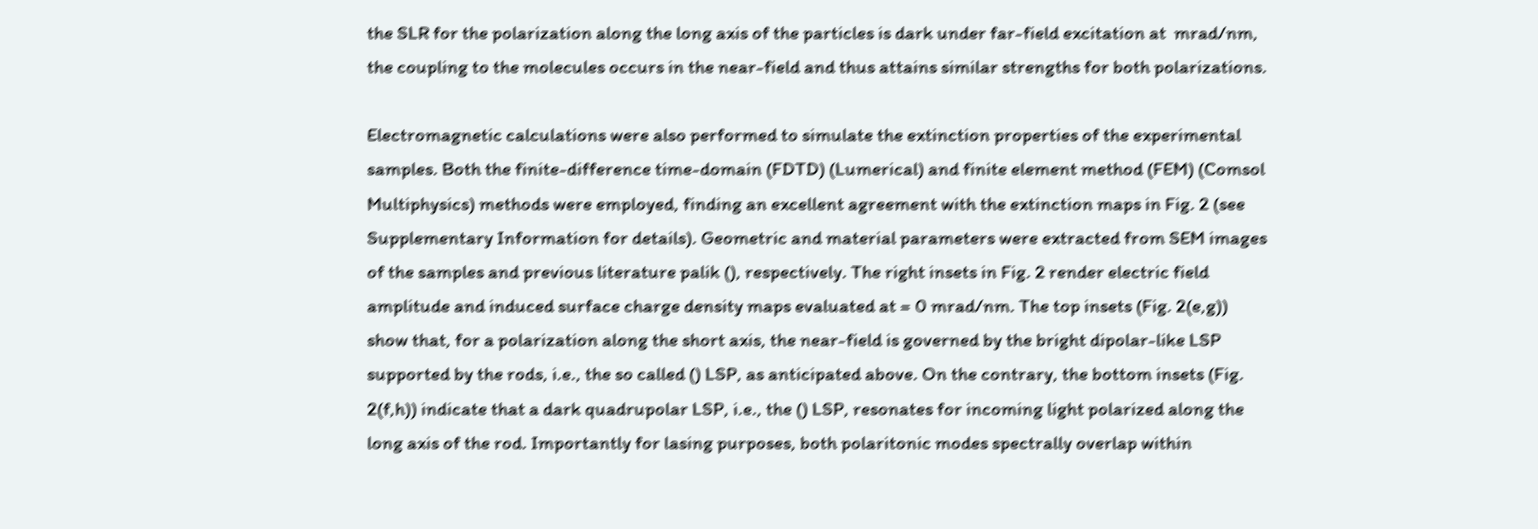the SLR for the polarization along the long axis of the particles is dark under far-field excitation at  mrad/nm, the coupling to the molecules occurs in the near-field and thus attains similar strengths for both polarizations.

Electromagnetic calculations were also performed to simulate the extinction properties of the experimental samples. Both the finite-difference time-domain (FDTD) (Lumerical) and finite element method (FEM) (Comsol Multiphysics) methods were employed, finding an excellent agreement with the extinction maps in Fig. 2 (see Supplementary Information for details). Geometric and material parameters were extracted from SEM images of the samples and previous literature palik (), respectively. The right insets in Fig. 2 render electric field amplitude and induced surface charge density maps evaluated at = 0 mrad/nm. The top insets (Fig. 2(e,g)) show that, for a polarization along the short axis, the near-field is governed by the bright dipolar-like LSP supported by the rods, i.e., the so called () LSP, as anticipated above. On the contrary, the bottom insets (Fig. 2(f,h)) indicate that a dark quadrupolar LSP, i.e., the () LSP, resonates for incoming light polarized along the long axis of the rod. Importantly for lasing purposes, both polaritonic modes spectrally overlap within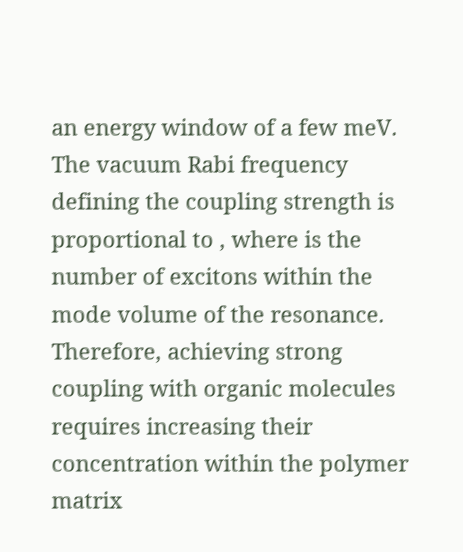an energy window of a few meV. The vacuum Rabi frequency defining the coupling strength is proportional to , where is the number of excitons within the mode volume of the resonance. Therefore, achieving strong coupling with organic molecules requires increasing their concentration within the polymer matrix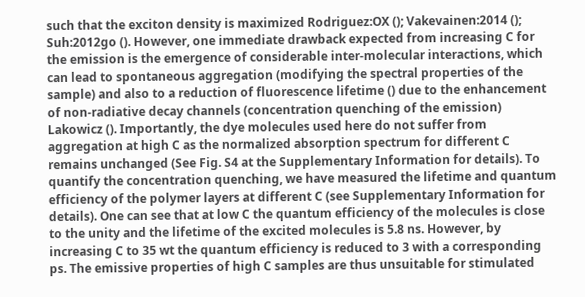such that the exciton density is maximized Rodriguez:OX (); Vakevainen:2014 (); Suh:2012go (). However, one immediate drawback expected from increasing C for the emission is the emergence of considerable inter-molecular interactions, which can lead to spontaneous aggregation (modifying the spectral properties of the sample) and also to a reduction of fluorescence lifetime () due to the enhancement of non-radiative decay channels (concentration quenching of the emission) Lakowicz (). Importantly, the dye molecules used here do not suffer from aggregation at high C as the normalized absorption spectrum for different C remains unchanged (See Fig. S4 at the Supplementary Information for details). To quantify the concentration quenching, we have measured the lifetime and quantum efficiency of the polymer layers at different C (see Supplementary Information for details). One can see that at low C the quantum efficiency of the molecules is close to the unity and the lifetime of the excited molecules is 5.8 ns. However, by increasing C to 35 wt the quantum efficiency is reduced to 3 with a corresponding ps. The emissive properties of high C samples are thus unsuitable for stimulated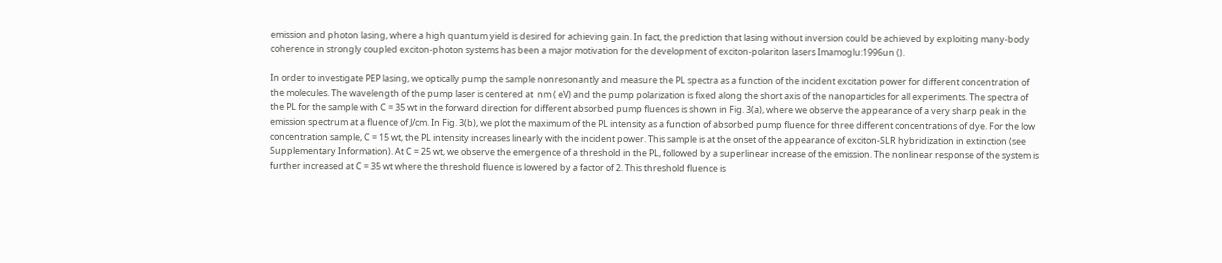emission and photon lasing, where a high quantum yield is desired for achieving gain. In fact, the prediction that lasing without inversion could be achieved by exploiting many-body coherence in strongly coupled exciton-photon systems has been a major motivation for the development of exciton-polariton lasers Imamoglu:1996un ().

In order to investigate PEP lasing, we optically pump the sample nonresonantly and measure the PL spectra as a function of the incident excitation power for different concentration of the molecules. The wavelength of the pump laser is centered at  nm ( eV) and the pump polarization is fixed along the short axis of the nanoparticles for all experiments. The spectra of the PL for the sample with C = 35 wt in the forward direction for different absorbed pump fluences is shown in Fig. 3(a), where we observe the appearance of a very sharp peak in the emission spectrum at a fluence of J/cm. In Fig. 3(b), we plot the maximum of the PL intensity as a function of absorbed pump fluence for three different concentrations of dye. For the low concentration sample, C = 15 wt, the PL intensity increases linearly with the incident power. This sample is at the onset of the appearance of exciton-SLR hybridization in extinction (see Supplementary Information). At C = 25 wt, we observe the emergence of a threshold in the PL, followed by a superlinear increase of the emission. The nonlinear response of the system is further increased at C = 35 wt where the threshold fluence is lowered by a factor of 2. This threshold fluence is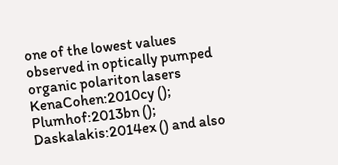one of the lowest values observed in optically pumped organic polariton lasers KenaCohen:2010cy (); Plumhof:2013bn (); Daskalakis:2014ex () and also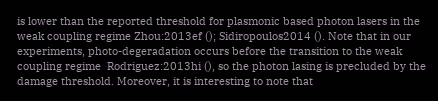is lower than the reported threshold for plasmonic based photon lasers in the weak coupling regime Zhou:2013ef (); Sidiropoulos2014 (). Note that in our experiments, photo-degeradation occurs before the transition to the weak coupling regime  Rodriguez:2013hi (), so the photon lasing is precluded by the damage threshold. Moreover, it is interesting to note that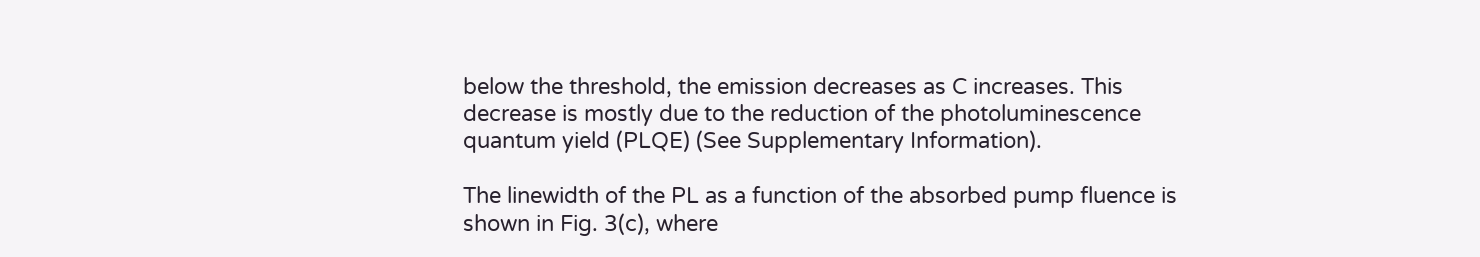below the threshold, the emission decreases as C increases. This decrease is mostly due to the reduction of the photoluminescence quantum yield (PLQE) (See Supplementary Information).

The linewidth of the PL as a function of the absorbed pump fluence is shown in Fig. 3(c), where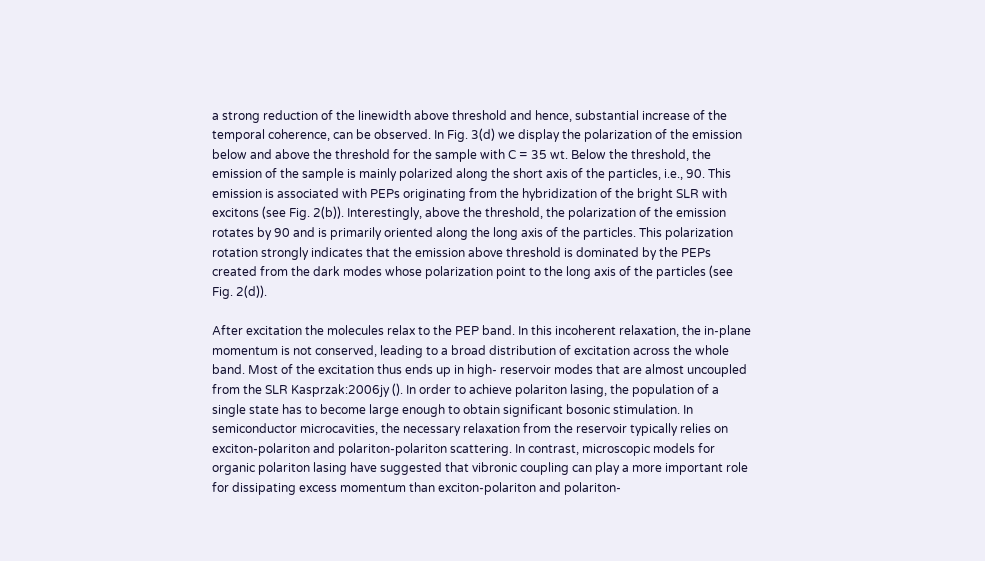a strong reduction of the linewidth above threshold and hence, substantial increase of the temporal coherence, can be observed. In Fig. 3(d) we display the polarization of the emission below and above the threshold for the sample with C = 35 wt. Below the threshold, the emission of the sample is mainly polarized along the short axis of the particles, i.e., 90. This emission is associated with PEPs originating from the hybridization of the bright SLR with excitons (see Fig. 2(b)). Interestingly, above the threshold, the polarization of the emission rotates by 90 and is primarily oriented along the long axis of the particles. This polarization rotation strongly indicates that the emission above threshold is dominated by the PEPs created from the dark modes whose polarization point to the long axis of the particles (see Fig. 2(d)).

After excitation the molecules relax to the PEP band. In this incoherent relaxation, the in-plane momentum is not conserved, leading to a broad distribution of excitation across the whole band. Most of the excitation thus ends up in high- reservoir modes that are almost uncoupled from the SLR Kasprzak:2006jy (). In order to achieve polariton lasing, the population of a single state has to become large enough to obtain significant bosonic stimulation. In semiconductor microcavities, the necessary relaxation from the reservoir typically relies on exciton-polariton and polariton-polariton scattering. In contrast, microscopic models for organic polariton lasing have suggested that vibronic coupling can play a more important role for dissipating excess momentum than exciton-polariton and polariton-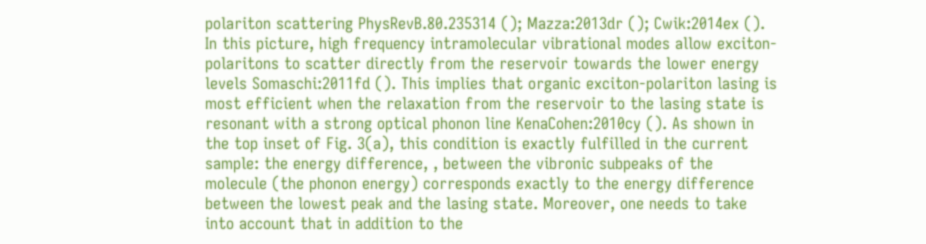polariton scattering PhysRevB.80.235314 (); Mazza:2013dr (); Cwik:2014ex (). In this picture, high frequency intramolecular vibrational modes allow exciton-polaritons to scatter directly from the reservoir towards the lower energy levels Somaschi:2011fd (). This implies that organic exciton-polariton lasing is most efficient when the relaxation from the reservoir to the lasing state is resonant with a strong optical phonon line KenaCohen:2010cy (). As shown in the top inset of Fig. 3(a), this condition is exactly fulfilled in the current sample: the energy difference, , between the vibronic subpeaks of the molecule (the phonon energy) corresponds exactly to the energy difference between the lowest peak and the lasing state. Moreover, one needs to take into account that in addition to the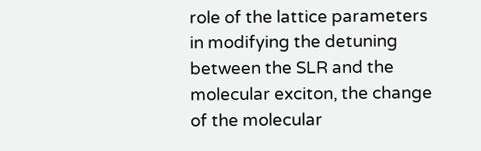role of the lattice parameters in modifying the detuning between the SLR and the molecular exciton, the change of the molecular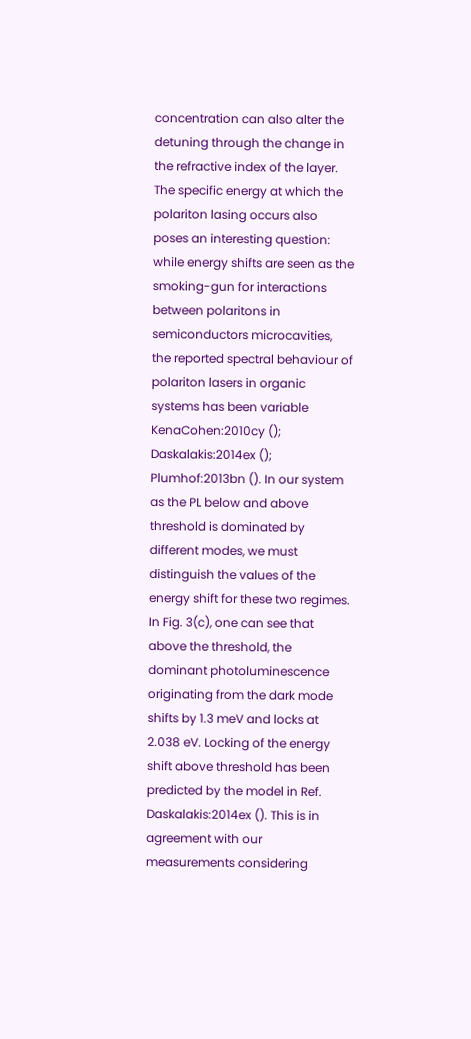concentration can also alter the detuning through the change in the refractive index of the layer. The specific energy at which the polariton lasing occurs also poses an interesting question: while energy shifts are seen as the smoking-gun for interactions between polaritons in semiconductors microcavities, the reported spectral behaviour of polariton lasers in organic systems has been variable KenaCohen:2010cy (); Daskalakis:2014ex (); Plumhof:2013bn (). In our system as the PL below and above threshold is dominated by different modes, we must distinguish the values of the energy shift for these two regimes. In Fig. 3(c), one can see that above the threshold, the dominant photoluminescence originating from the dark mode shifts by 1.3 meV and locks at 2.038 eV. Locking of the energy shift above threshold has been predicted by the model in Ref. Daskalakis:2014ex (). This is in agreement with our measurements considering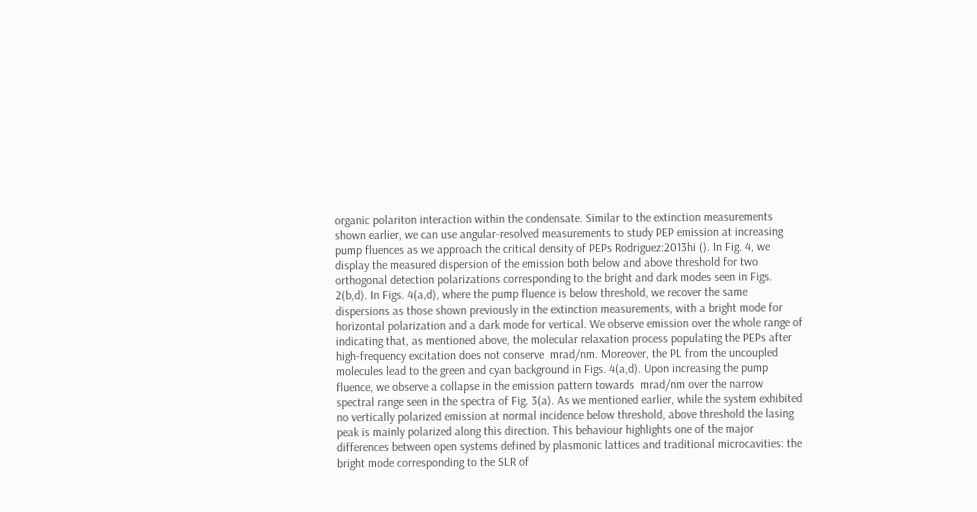organic polariton interaction within the condensate. Similar to the extinction measurements shown earlier, we can use angular-resolved measurements to study PEP emission at increasing pump fluences as we approach the critical density of PEPs Rodriguez:2013hi (). In Fig. 4, we display the measured dispersion of the emission both below and above threshold for two orthogonal detection polarizations corresponding to the bright and dark modes seen in Figs. 2(b,d). In Figs. 4(a,d), where the pump fluence is below threshold, we recover the same dispersions as those shown previously in the extinction measurements, with a bright mode for horizontal polarization and a dark mode for vertical. We observe emission over the whole range of indicating that, as mentioned above, the molecular relaxation process populating the PEPs after high-frequency excitation does not conserve  mrad/nm. Moreover, the PL from the uncoupled molecules lead to the green and cyan background in Figs. 4(a,d). Upon increasing the pump fluence, we observe a collapse in the emission pattern towards  mrad/nm over the narrow spectral range seen in the spectra of Fig. 3(a). As we mentioned earlier, while the system exhibited no vertically polarized emission at normal incidence below threshold, above threshold the lasing peak is mainly polarized along this direction. This behaviour highlights one of the major differences between open systems defined by plasmonic lattices and traditional microcavities: the bright mode corresponding to the SLR of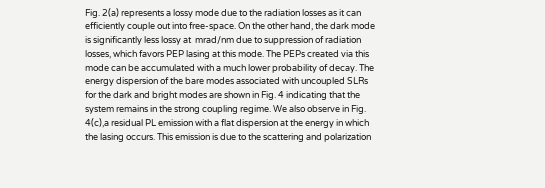Fig. 2(a) represents a lossy mode due to the radiation losses as it can efficiently couple out into free-space. On the other hand, the dark mode is significantly less lossy at  mrad/nm due to suppression of radiation losses, which favors PEP lasing at this mode. The PEPs created via this mode can be accumulated with a much lower probability of decay. The energy dispersion of the bare modes associated with uncoupled SLRs for the dark and bright modes are shown in Fig. 4 indicating that the system remains in the strong coupling regime. We also observe in Fig. 4(c),a residual PL emission with a flat dispersion at the energy in which the lasing occurs. This emission is due to the scattering and polarization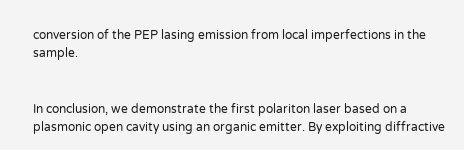conversion of the PEP lasing emission from local imperfections in the sample.


In conclusion, we demonstrate the first polariton laser based on a plasmonic open cavity using an organic emitter. By exploiting diffractive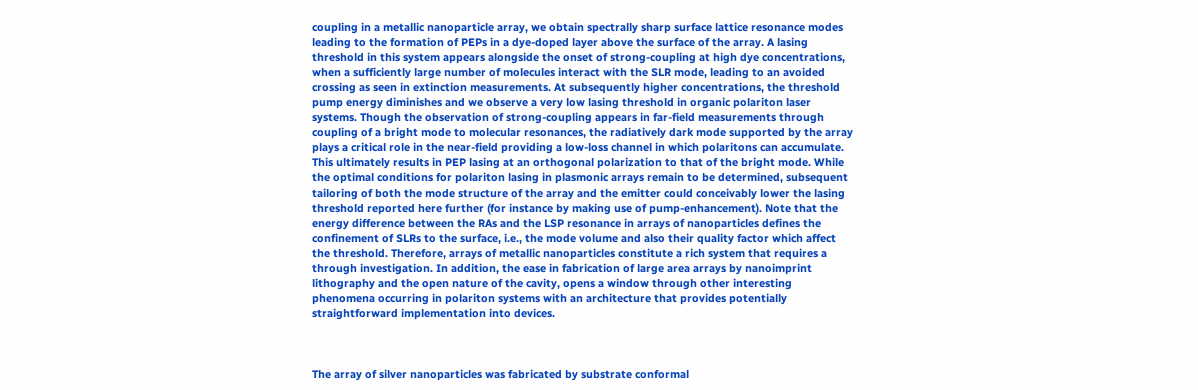coupling in a metallic nanoparticle array, we obtain spectrally sharp surface lattice resonance modes leading to the formation of PEPs in a dye-doped layer above the surface of the array. A lasing threshold in this system appears alongside the onset of strong-coupling at high dye concentrations, when a sufficiently large number of molecules interact with the SLR mode, leading to an avoided crossing as seen in extinction measurements. At subsequently higher concentrations, the threshold pump energy diminishes and we observe a very low lasing threshold in organic polariton laser systems. Though the observation of strong-coupling appears in far-field measurements through coupling of a bright mode to molecular resonances, the radiatively dark mode supported by the array plays a critical role in the near-field providing a low-loss channel in which polaritons can accumulate. This ultimately results in PEP lasing at an orthogonal polarization to that of the bright mode. While the optimal conditions for polariton lasing in plasmonic arrays remain to be determined, subsequent tailoring of both the mode structure of the array and the emitter could conceivably lower the lasing threshold reported here further (for instance by making use of pump-enhancement). Note that the energy difference between the RAs and the LSP resonance in arrays of nanoparticles defines the confinement of SLRs to the surface, i.e., the mode volume and also their quality factor which affect the threshold. Therefore, arrays of metallic nanoparticles constitute a rich system that requires a through investigation. In addition, the ease in fabrication of large area arrays by nanoimprint lithography and the open nature of the cavity, opens a window through other interesting phenomena occurring in polariton systems with an architecture that provides potentially straightforward implementation into devices.



The array of silver nanoparticles was fabricated by substrate conformal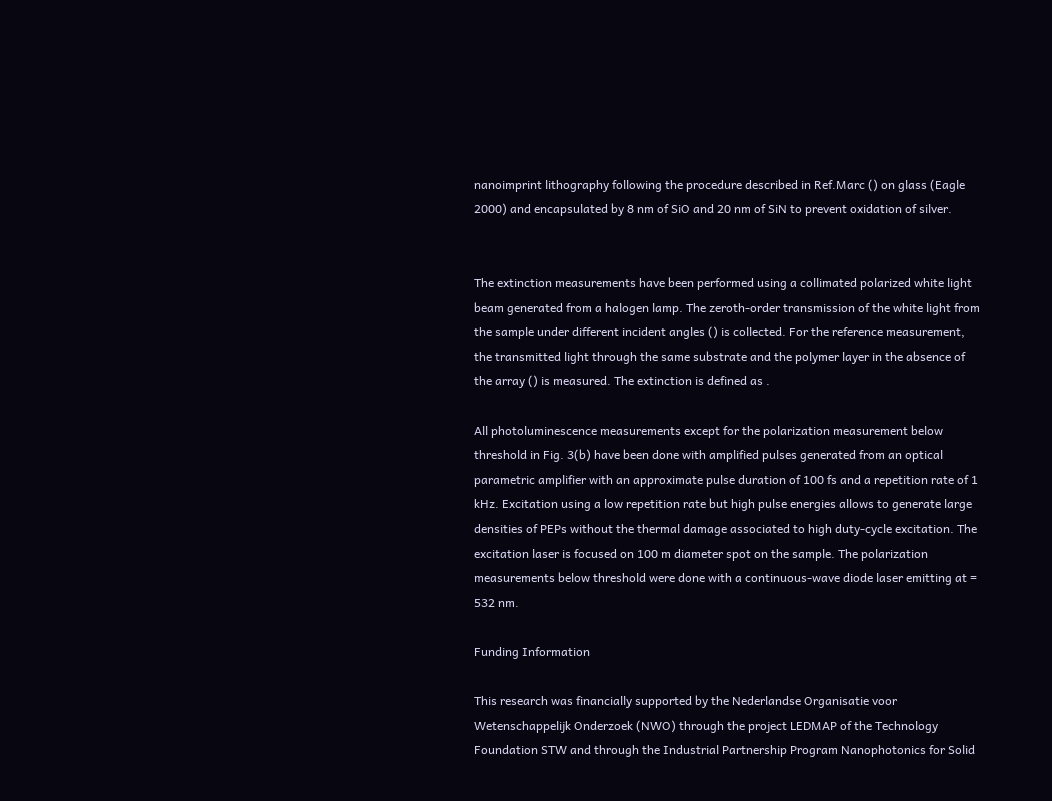nanoimprint lithography following the procedure described in Ref.Marc () on glass (Eagle 2000) and encapsulated by 8 nm of SiO and 20 nm of SiN to prevent oxidation of silver.


The extinction measurements have been performed using a collimated polarized white light beam generated from a halogen lamp. The zeroth-order transmission of the white light from the sample under different incident angles () is collected. For the reference measurement, the transmitted light through the same substrate and the polymer layer in the absence of the array () is measured. The extinction is defined as .

All photoluminescence measurements except for the polarization measurement below threshold in Fig. 3(b) have been done with amplified pulses generated from an optical parametric amplifier with an approximate pulse duration of 100 fs and a repetition rate of 1 kHz. Excitation using a low repetition rate but high pulse energies allows to generate large densities of PEPs without the thermal damage associated to high duty-cycle excitation. The excitation laser is focused on 100 m diameter spot on the sample. The polarization measurements below threshold were done with a continuous-wave diode laser emitting at = 532 nm.

Funding Information

This research was financially supported by the Nederlandse Organisatie voor Wetenschappelijk Onderzoek (NWO) through the project LEDMAP of the Technology Foundation STW and through the Industrial Partnership Program Nanophotonics for Solid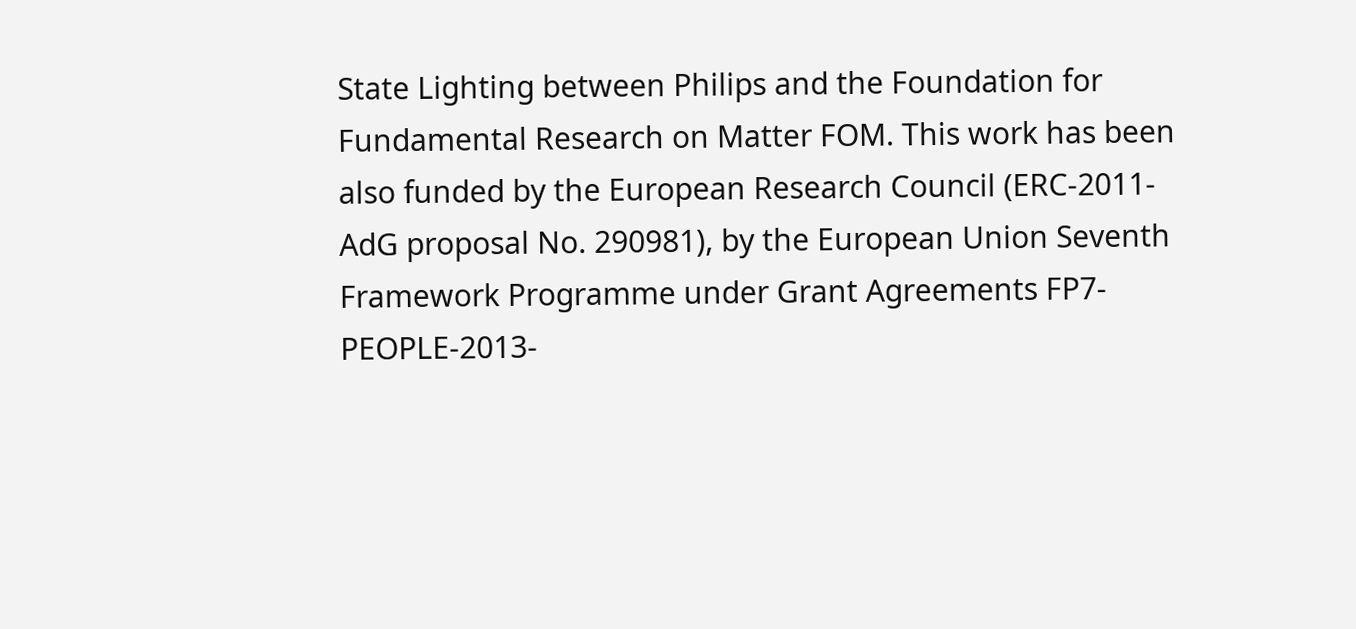State Lighting between Philips and the Foundation for Fundamental Research on Matter FOM. This work has been also funded by the European Research Council (ERC-2011-AdG proposal No. 290981), by the European Union Seventh Framework Programme under Grant Agreements FP7-PEOPLE-2013-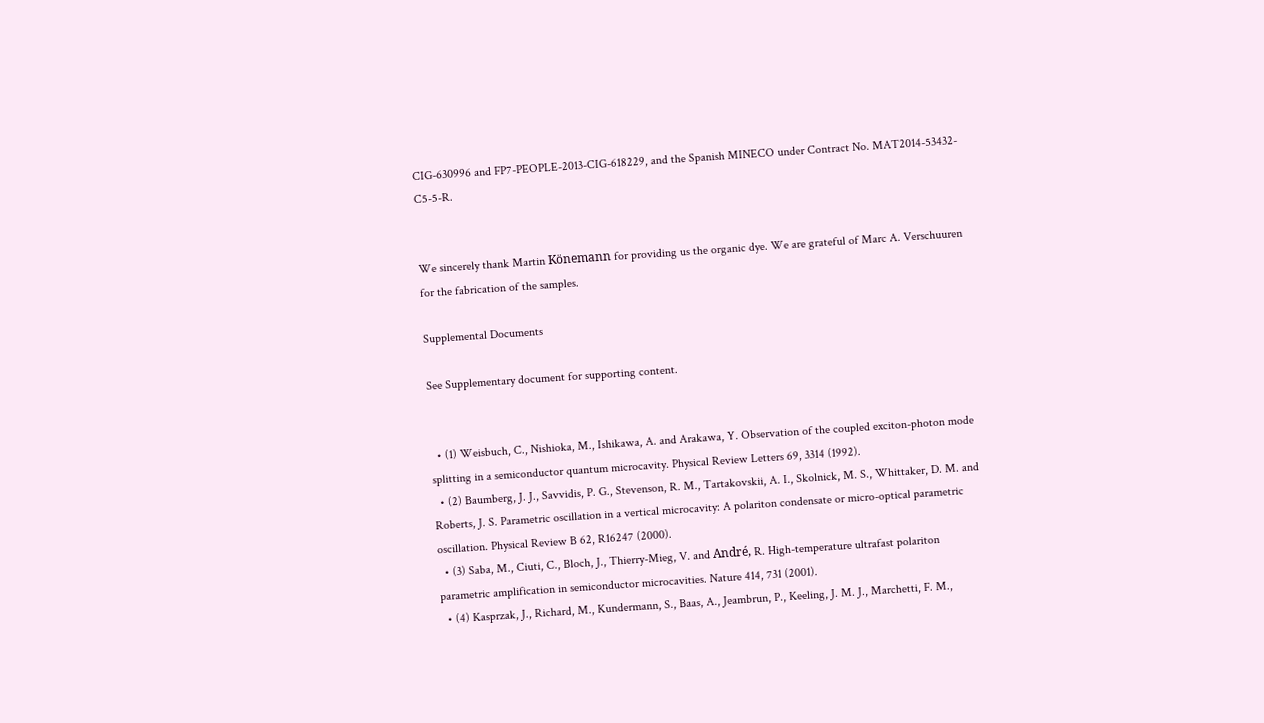CIG-630996 and FP7-PEOPLE-2013-CIG-618229, and the Spanish MINECO under Contract No. MAT2014-53432-C5-5-R.


We sincerely thank Martin Könemann for providing us the organic dye. We are grateful of Marc A. Verschuuren for the fabrication of the samples.

Supplemental Documents

See Supplementary document for supporting content.


  • (1) Weisbuch, C., Nishioka, M., Ishikawa, A. and Arakawa, Y. Observation of the coupled exciton-photon mode splitting in a semiconductor quantum microcavity. Physical Review Letters 69, 3314 (1992).
  • (2) Baumberg, J. J., Savvidis, P. G., Stevenson, R. M., Tartakovskii, A. I., Skolnick, M. S., Whittaker, D. M. and Roberts, J. S. Parametric oscillation in a vertical microcavity: A polariton condensate or micro-optical parametric oscillation. Physical Review B 62, R16247 (2000).
  • (3) Saba, M., Ciuti, C., Bloch, J., Thierry-Mieg, V. and André, R. High-temperature ultrafast polariton parametric amplification in semiconductor microcavities. Nature 414, 731 (2001).
  • (4) Kasprzak, J., Richard, M., Kundermann, S., Baas, A., Jeambrun, P., Keeling, J. M. J., Marchetti, F. M.,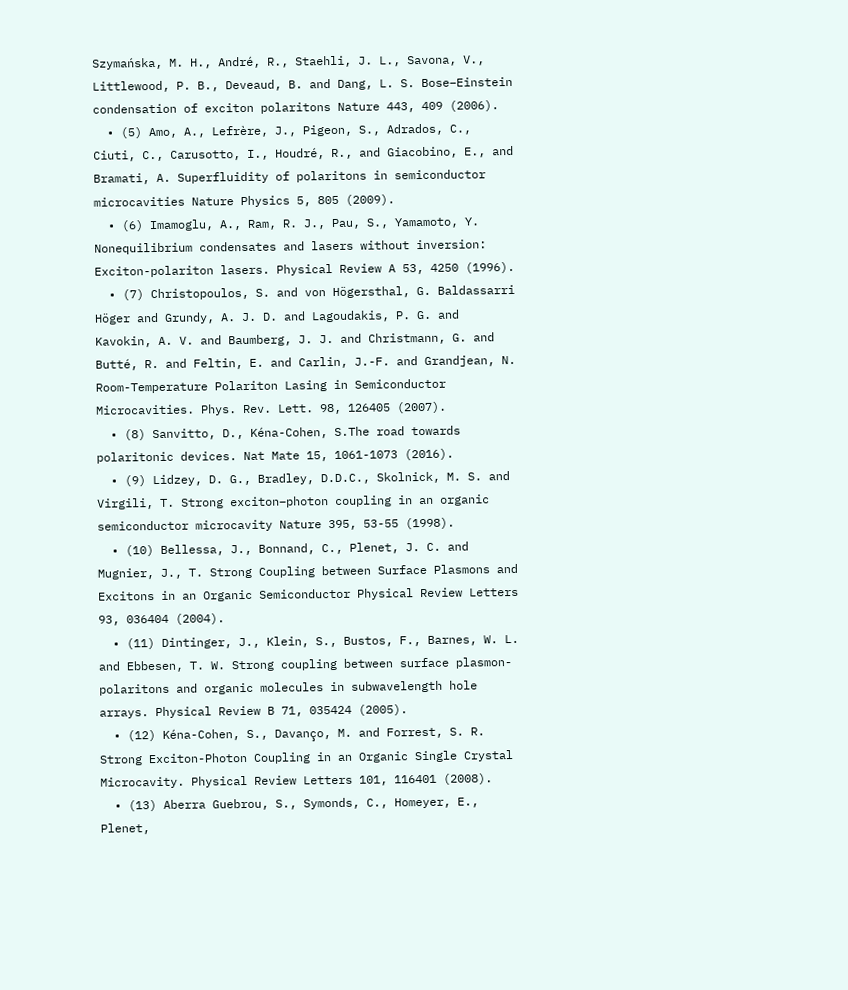Szymańska, M. H., André, R., Staehli, J. L., Savona, V., Littlewood, P. B., Deveaud, B. and Dang, L. S. Bose–Einstein condensation of exciton polaritons Nature 443, 409 (2006).
  • (5) Amo, A., Lefrère, J., Pigeon, S., Adrados, C., Ciuti, C., Carusotto, I., Houdré, R., and Giacobino, E., and Bramati, A. Superfluidity of polaritons in semiconductor microcavities Nature Physics 5, 805 (2009).
  • (6) Imamoglu, A., Ram, R. J., Pau, S., Yamamoto, Y. Nonequilibrium condensates and lasers without inversion: Exciton-polariton lasers. Physical Review A 53, 4250 (1996).
  • (7) Christopoulos, S. and von Högersthal, G. Baldassarri Höger and Grundy, A. J. D. and Lagoudakis, P. G. and Kavokin, A. V. and Baumberg, J. J. and Christmann, G. and Butté, R. and Feltin, E. and Carlin, J.-F. and Grandjean, N. Room-Temperature Polariton Lasing in Semiconductor Microcavities. Phys. Rev. Lett. 98, 126405 (2007).
  • (8) Sanvitto, D., Kéna-Cohen, S.The road towards polaritonic devices. Nat Mate 15, 1061-1073 (2016).
  • (9) Lidzey, D. G., Bradley, D.D.C., Skolnick, M. S. and Virgili, T. Strong exciton–photon coupling in an organic semiconductor microcavity Nature 395, 53-55 (1998).
  • (10) Bellessa, J., Bonnand, C., Plenet, J. C. and Mugnier, J., T. Strong Coupling between Surface Plasmons and Excitons in an Organic Semiconductor Physical Review Letters 93, 036404 (2004).
  • (11) Dintinger, J., Klein, S., Bustos, F., Barnes, W. L. and Ebbesen, T. W. Strong coupling between surface plasmon-polaritons and organic molecules in subwavelength hole arrays. Physical Review B 71, 035424 (2005).
  • (12) Kéna-Cohen, S., Davanço, M. and Forrest, S. R. Strong Exciton-Photon Coupling in an Organic Single Crystal Microcavity. Physical Review Letters 101, 116401 (2008).
  • (13) Aberra Guebrou, S., Symonds, C., Homeyer, E., Plenet,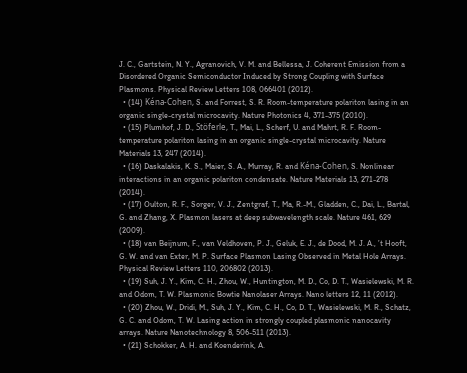J. C., Gartstein, N. Y., Agranovich, V. M. and Bellessa, J. Coherent Emission from a Disordered Organic Semiconductor Induced by Strong Coupling with Surface Plasmons. Physical Review Letters 108, 066401 (2012).
  • (14) Kéna-Cohen, S. and Forrest, S. R. Room-temperature polariton lasing in an organic single-crystal microcavity. Nature Photonics 4, 371-375 (2010).
  • (15) Plumhof, J. D., Stöferle, T., Mai, L., Scherf, U. and Mahrt, R. F. Room-temperature polariton lasing in an organic single-crystal microcavity. Nature Materials 13, 247 (2014).
  • (16) Daskalakis, K. S., Maier, S. A., Murray, R. and Kéna-Cohen, S. Nonlinear interactions in an organic polariton condensate. Nature Materials 13, 271-278 (2014).
  • (17) Oulton, R. F., Sorger, V. J., Zentgraf, T., Ma, R.-M., Gladden, C., Dai, L., Bartal, G. and Zhang, X. Plasmon lasers at deep subwavelength scale. Nature 461, 629 (2009).
  • (18) van Beijnum, F., van Veldhoven, P. J., Geluk, E. J., de Dood, M. J. A., ’t Hooft, G. W. and van Exter, M. P. Surface Plasmon Lasing Observed in Metal Hole Arrays. Physical Review Letters 110, 206802 (2013).
  • (19) Suh, J. Y., Kim, C. H., Zhou, W., Huntington, M. D., Co, D. T., Wasielewski, M. R. and Odom, T. W. Plasmonic Bowtie Nanolaser Arrays. Nano letters 12, 11 (2012).
  • (20) Zhou, W., Dridi, M., Suh, J. Y., Kim, C. H., Co, D. T., Wasielewski, M. R., Schatz, G. C. and Odom, T. W. Lasing action in strongly coupled plasmonic nanocavity arrays. Nature Nanotechnology 8, 506-511 (2013).
  • (21) Schokker, A. H. and Koenderink, A.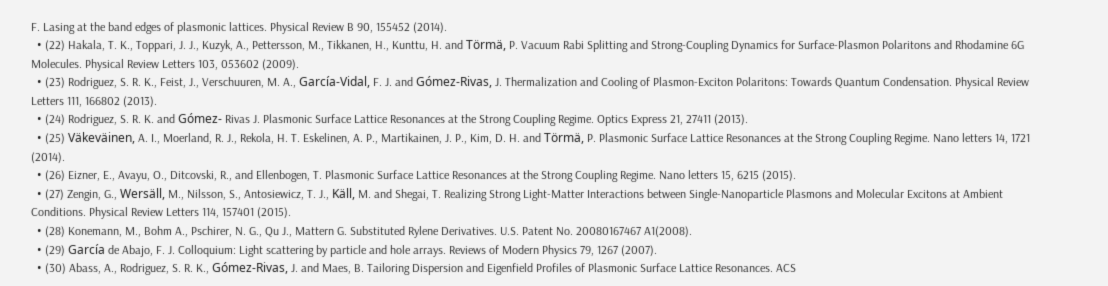F. Lasing at the band edges of plasmonic lattices. Physical Review B 90, 155452 (2014).
  • (22) Hakala, T. K., Toppari, J. J., Kuzyk, A., Pettersson, M., Tikkanen, H., Kunttu, H. and Törmä, P. Vacuum Rabi Splitting and Strong-Coupling Dynamics for Surface-Plasmon Polaritons and Rhodamine 6G Molecules. Physical Review Letters 103, 053602 (2009).
  • (23) Rodriguez, S. R. K., Feist, J., Verschuuren, M. A., García-Vidal, F. J. and Gómez-Rivas, J. Thermalization and Cooling of Plasmon-Exciton Polaritons: Towards Quantum Condensation. Physical Review Letters 111, 166802 (2013).
  • (24) Rodriguez, S. R. K. and Gómez- Rivas J. Plasmonic Surface Lattice Resonances at the Strong Coupling Regime. Optics Express 21, 27411 (2013).
  • (25) Väkeväinen, A. I., Moerland, R. J., Rekola, H. T. Eskelinen, A. P., Martikainen, J. P., Kim, D. H. and Törmä, P. Plasmonic Surface Lattice Resonances at the Strong Coupling Regime. Nano letters 14, 1721 (2014).
  • (26) Eizner, E., Avayu, O., Ditcovski, R., and Ellenbogen, T. Plasmonic Surface Lattice Resonances at the Strong Coupling Regime. Nano letters 15, 6215 (2015).
  • (27) Zengin, G., Wersäll, M., Nilsson, S., Antosiewicz, T. J., Käll, M. and Shegai, T. Realizing Strong Light-Matter Interactions between Single-Nanoparticle Plasmons and Molecular Excitons at Ambient Conditions. Physical Review Letters 114, 157401 (2015).
  • (28) Konemann, M., Bohm A., Pschirer, N. G., Qu J., Mattern G. Substituted Rylene Derivatives. U.S. Patent No. 20080167467 A1(2008).
  • (29) García de Abajo, F. J. Colloquium: Light scattering by particle and hole arrays. Reviews of Modern Physics 79, 1267 (2007).
  • (30) Abass, A., Rodriguez, S. R. K., Gómez-Rivas, J. and Maes, B. Tailoring Dispersion and Eigenfield Profiles of Plasmonic Surface Lattice Resonances. ACS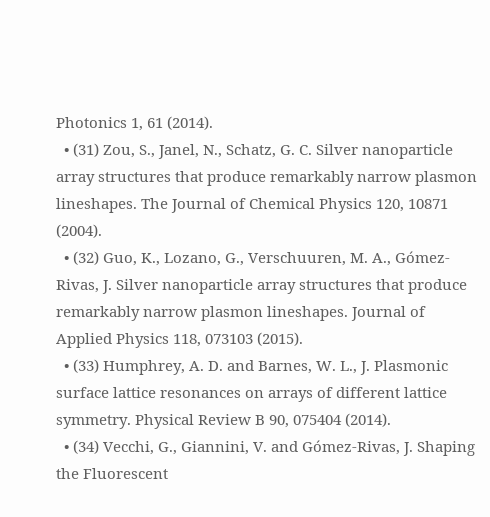Photonics 1, 61 (2014).
  • (31) Zou, S., Janel, N., Schatz, G. C. Silver nanoparticle array structures that produce remarkably narrow plasmon lineshapes. The Journal of Chemical Physics 120, 10871 (2004).
  • (32) Guo, K., Lozano, G., Verschuuren, M. A., Gómez-Rivas, J. Silver nanoparticle array structures that produce remarkably narrow plasmon lineshapes. Journal of Applied Physics 118, 073103 (2015).
  • (33) Humphrey, A. D. and Barnes, W. L., J. Plasmonic surface lattice resonances on arrays of different lattice symmetry. Physical Review B 90, 075404 (2014).
  • (34) Vecchi, G., Giannini, V. and Gómez-Rivas, J. Shaping the Fluorescent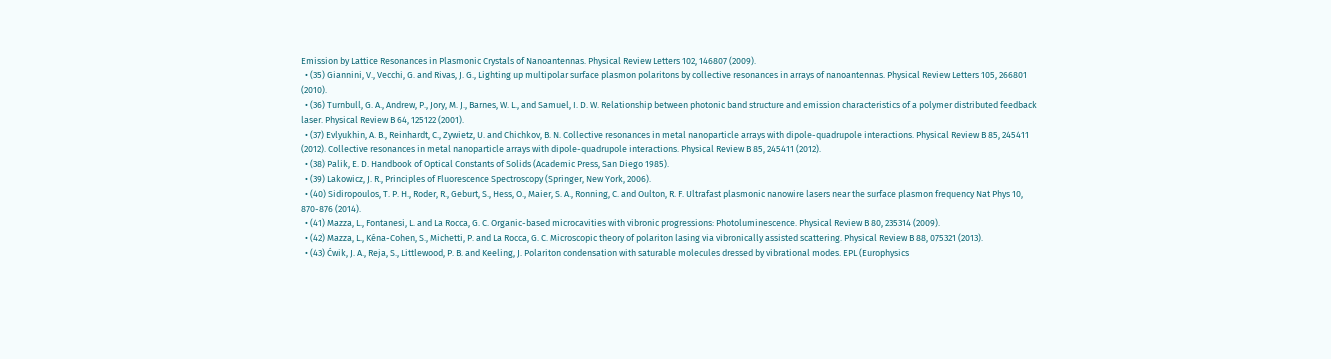Emission by Lattice Resonances in Plasmonic Crystals of Nanoantennas. Physical Review Letters 102, 146807 (2009).
  • (35) Giannini, V., Vecchi, G. and Rivas, J. G., Lighting up multipolar surface plasmon polaritons by collective resonances in arrays of nanoantennas. Physical Review Letters 105, 266801 (2010).
  • (36) Turnbull, G. A., Andrew, P., Jory, M. J., Barnes, W. L., and Samuel, I. D. W. Relationship between photonic band structure and emission characteristics of a polymer distributed feedback laser. Physical Review B 64, 125122 (2001).
  • (37) Evlyukhin, A. B., Reinhardt, C., Zywietz, U. and Chichkov, B. N. Collective resonances in metal nanoparticle arrays with dipole-quadrupole interactions. Physical Review B 85, 245411 (2012). Collective resonances in metal nanoparticle arrays with dipole-quadrupole interactions. Physical Review B 85, 245411 (2012).
  • (38) Palik, E. D. Handbook of Optical Constants of Solids (Academic Press, San Diego 1985).
  • (39) Lakowicz, J. R., Principles of Fluorescence Spectroscopy (Springer, New York, 2006).
  • (40) Sidiropoulos, T. P. H., Roder, R., Geburt, S., Hess, O., Maier, S. A., Ronning, C. and Oulton, R. F. Ultrafast plasmonic nanowire lasers near the surface plasmon frequency Nat Phys 10, 870-876 (2014).
  • (41) Mazza, L., Fontanesi, L. and La Rocca, G. C. Organic-based microcavities with vibronic progressions: Photoluminescence. Physical Review B 80, 235314 (2009).
  • (42) Mazza, L., Kéna-Cohen, S., Michetti, P. and La Rocca, G. C. Microscopic theory of polariton lasing via vibronically assisted scattering. Physical Review B 88, 075321 (2013).
  • (43) Ćwik, J. A., Reja, S., Littlewood, P. B. and Keeling, J. Polariton condensation with saturable molecules dressed by vibrational modes. EPL (Europhysics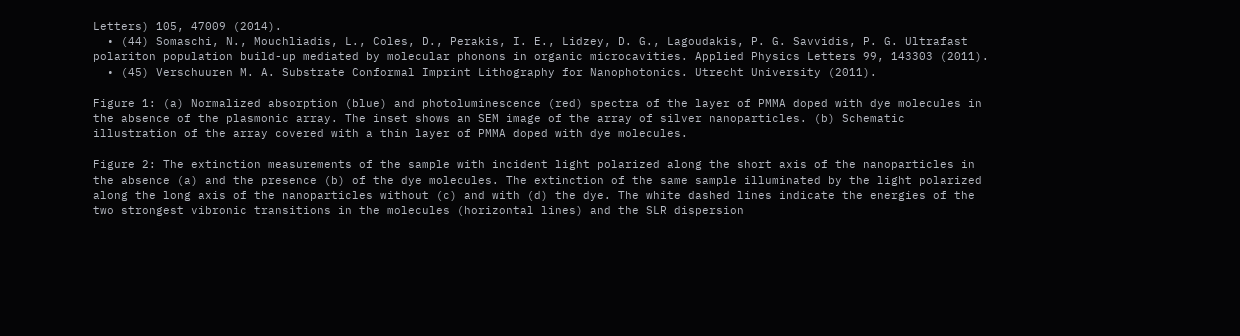Letters) 105, 47009 (2014).
  • (44) Somaschi, N., Mouchliadis, L., Coles, D., Perakis, I. E., Lidzey, D. G., Lagoudakis, P. G. Savvidis, P. G. Ultrafast polariton population build-up mediated by molecular phonons in organic microcavities. Applied Physics Letters 99, 143303 (2011).
  • (45) Verschuuren M. A. Substrate Conformal Imprint Lithography for Nanophotonics. Utrecht University (2011).

Figure 1: (a) Normalized absorption (blue) and photoluminescence (red) spectra of the layer of PMMA doped with dye molecules in the absence of the plasmonic array. The inset shows an SEM image of the array of silver nanoparticles. (b) Schematic illustration of the array covered with a thin layer of PMMA doped with dye molecules.

Figure 2: The extinction measurements of the sample with incident light polarized along the short axis of the nanoparticles in the absence (a) and the presence (b) of the dye molecules. The extinction of the same sample illuminated by the light polarized along the long axis of the nanoparticles without (c) and with (d) the dye. The white dashed lines indicate the energies of the two strongest vibronic transitions in the molecules (horizontal lines) and the SLR dispersion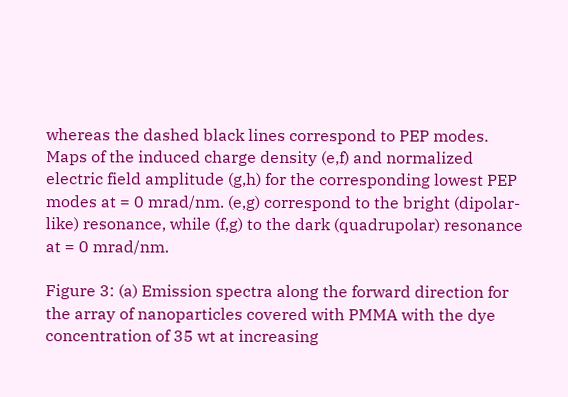whereas the dashed black lines correspond to PEP modes. Maps of the induced charge density (e,f) and normalized electric field amplitude (g,h) for the corresponding lowest PEP modes at = 0 mrad/nm. (e,g) correspond to the bright (dipolar-like) resonance, while (f,g) to the dark (quadrupolar) resonance at = 0 mrad/nm.

Figure 3: (a) Emission spectra along the forward direction for the array of nanoparticles covered with PMMA with the dye concentration of 35 wt at increasing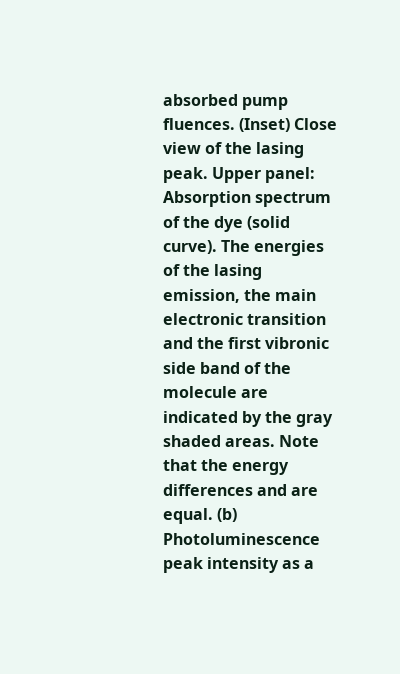absorbed pump fluences. (Inset) Close view of the lasing peak. Upper panel: Absorption spectrum of the dye (solid curve). The energies of the lasing emission, the main electronic transition and the first vibronic side band of the molecule are indicated by the gray shaded areas. Note that the energy differences and are equal. (b) Photoluminescence peak intensity as a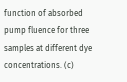function of absorbed pump fluence for three samples at different dye concentrations. (c)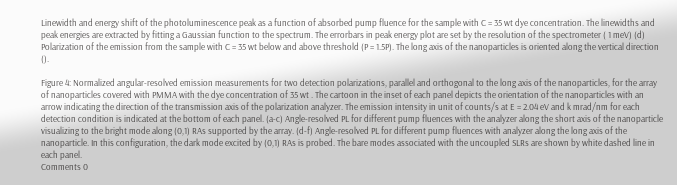Linewidth and energy shift of the photoluminescence peak as a function of absorbed pump fluence for the sample with C = 35 wt dye concentration. The linewidths and peak energies are extracted by fitting a Gaussian function to the spectrum. The errorbars in peak energy plot are set by the resolution of the spectrometer ( 1 meV) (d) Polarization of the emission from the sample with C = 35 wt below and above threshold (P = 1.5P). The long axis of the nanoparticles is oriented along the vertical direction ().

Figure 4: Normalized angular-resolved emission measurements for two detection polarizations, parallel and orthogonal to the long axis of the nanoparticles, for the array of nanoparticles covered with PMMA with the dye concentration of 35 wt . The cartoon in the inset of each panel depicts the orientation of the nanoparticles with an arrow indicating the direction of the transmission axis of the polarization analyzer. The emission intensity in unit of counts/s at E = 2.04 eV and k mrad/nm for each detection condition is indicated at the bottom of each panel. (a-c) Angle-resolved PL for different pump fluences with the analyzer along the short axis of the nanoparticle visualizing to the bright mode along (0,1) RAs supported by the array. (d-f) Angle-resolved PL for different pump fluences with analyzer along the long axis of the nanoparticle. In this configuration, the dark mode excited by (0,1) RAs is probed. The bare modes associated with the uncoupled SLRs are shown by white dashed line in each panel.
Comments 0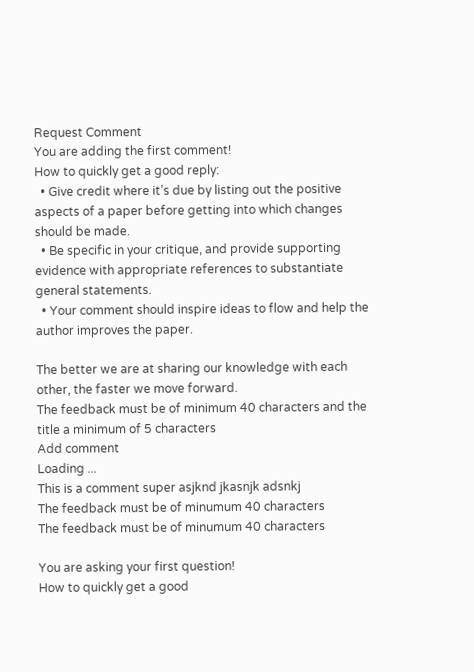Request Comment
You are adding the first comment!
How to quickly get a good reply:
  • Give credit where it’s due by listing out the positive aspects of a paper before getting into which changes should be made.
  • Be specific in your critique, and provide supporting evidence with appropriate references to substantiate general statements.
  • Your comment should inspire ideas to flow and help the author improves the paper.

The better we are at sharing our knowledge with each other, the faster we move forward.
The feedback must be of minimum 40 characters and the title a minimum of 5 characters
Add comment
Loading ...
This is a comment super asjknd jkasnjk adsnkj
The feedback must be of minumum 40 characters
The feedback must be of minumum 40 characters

You are asking your first question!
How to quickly get a good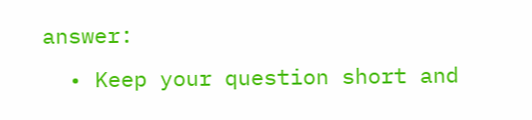answer:
  • Keep your question short and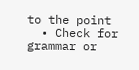to the point
  • Check for grammar or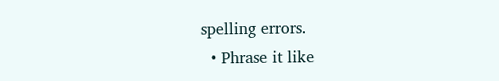spelling errors.
  • Phrase it like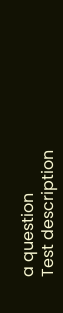a question
Test description